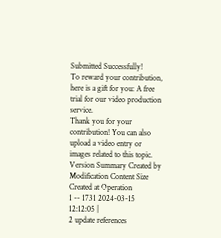Submitted Successfully!
To reward your contribution, here is a gift for you: A free trial for our video production service.
Thank you for your contribution! You can also upload a video entry or images related to this topic.
Version Summary Created by Modification Content Size Created at Operation
1 -- 1731 2024-03-15 12:12:05 |
2 update references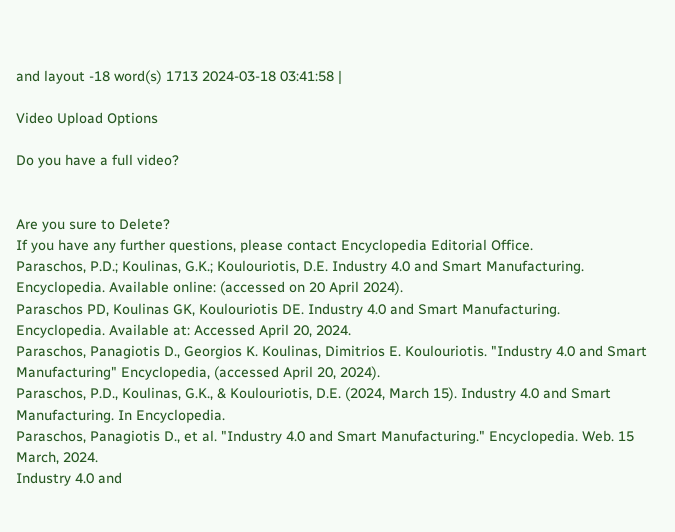and layout -18 word(s) 1713 2024-03-18 03:41:58 |

Video Upload Options

Do you have a full video?


Are you sure to Delete?
If you have any further questions, please contact Encyclopedia Editorial Office.
Paraschos, P.D.; Koulinas, G.K.; Koulouriotis, D.E. Industry 4.0 and Smart Manufacturing. Encyclopedia. Available online: (accessed on 20 April 2024).
Paraschos PD, Koulinas GK, Koulouriotis DE. Industry 4.0 and Smart Manufacturing. Encyclopedia. Available at: Accessed April 20, 2024.
Paraschos, Panagiotis D., Georgios K. Koulinas, Dimitrios E. Koulouriotis. "Industry 4.0 and Smart Manufacturing" Encyclopedia, (accessed April 20, 2024).
Paraschos, P.D., Koulinas, G.K., & Koulouriotis, D.E. (2024, March 15). Industry 4.0 and Smart Manufacturing. In Encyclopedia.
Paraschos, Panagiotis D., et al. "Industry 4.0 and Smart Manufacturing." Encyclopedia. Web. 15 March, 2024.
Industry 4.0 and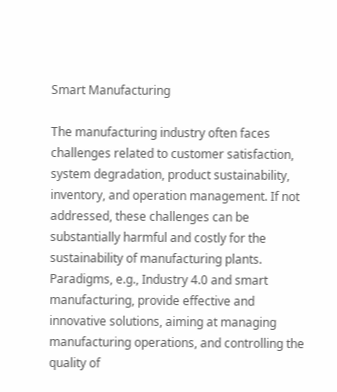Smart Manufacturing

The manufacturing industry often faces challenges related to customer satisfaction, system degradation, product sustainability, inventory, and operation management. If not addressed, these challenges can be substantially harmful and costly for the sustainability of manufacturing plants. Paradigms, e.g., Industry 4.0 and smart manufacturing, provide effective and innovative solutions, aiming at managing manufacturing operations, and controlling the quality of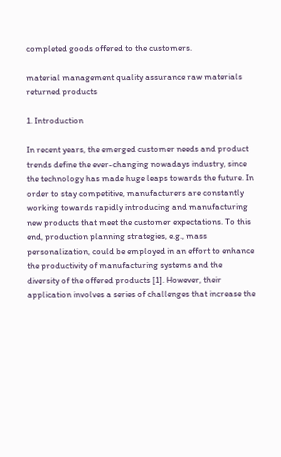completed goods offered to the customers.

material management quality assurance raw materials returned products

1. Introduction

In recent years, the emerged customer needs and product trends define the ever-changing nowadays industry, since the technology has made huge leaps towards the future. In order to stay competitive, manufacturers are constantly working towards rapidly introducing and manufacturing new products that meet the customer expectations. To this end, production planning strategies, e.g., mass personalization, could be employed in an effort to enhance the productivity of manufacturing systems and the diversity of the offered products [1]. However, their application involves a series of challenges that increase the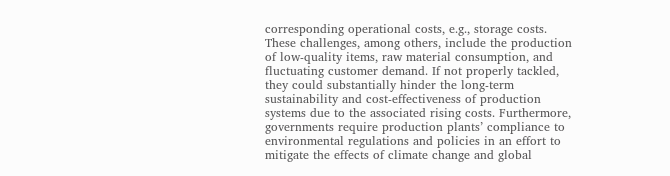corresponding operational costs, e.g., storage costs. These challenges, among others, include the production of low-quality items, raw material consumption, and fluctuating customer demand. If not properly tackled, they could substantially hinder the long-term sustainability and cost-effectiveness of production systems due to the associated rising costs. Furthermore, governments require production plants’ compliance to environmental regulations and policies in an effort to mitigate the effects of climate change and global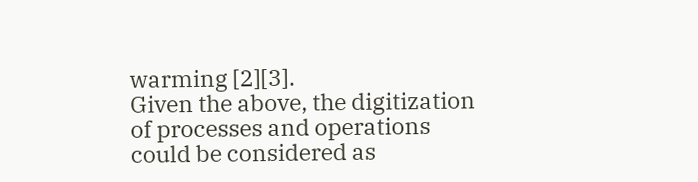warming [2][3].
Given the above, the digitization of processes and operations could be considered as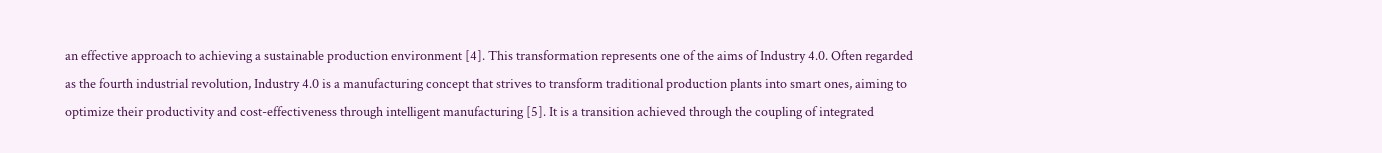an effective approach to achieving a sustainable production environment [4]. This transformation represents one of the aims of Industry 4.0. Often regarded as the fourth industrial revolution, Industry 4.0 is a manufacturing concept that strives to transform traditional production plants into smart ones, aiming to optimize their productivity and cost-effectiveness through intelligent manufacturing [5]. It is a transition achieved through the coupling of integrated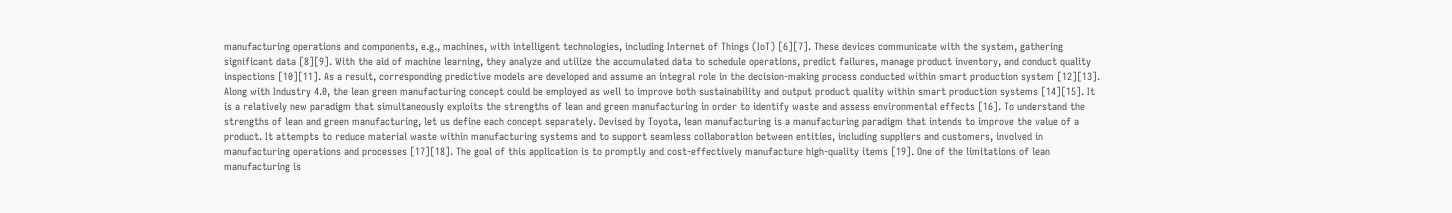manufacturing operations and components, e.g., machines, with intelligent technologies, including Internet of Things (IoT) [6][7]. These devices communicate with the system, gathering significant data [8][9]. With the aid of machine learning, they analyze and utilize the accumulated data to schedule operations, predict failures, manage product inventory, and conduct quality inspections [10][11]. As a result, corresponding predictive models are developed and assume an integral role in the decision-making process conducted within smart production system [12][13].
Along with Industry 4.0, the lean green manufacturing concept could be employed as well to improve both sustainability and output product quality within smart production systems [14][15]. It is a relatively new paradigm that simultaneously exploits the strengths of lean and green manufacturing in order to identify waste and assess environmental effects [16]. To understand the strengths of lean and green manufacturing, let us define each concept separately. Devised by Toyota, lean manufacturing is a manufacturing paradigm that intends to improve the value of a product. It attempts to reduce material waste within manufacturing systems and to support seamless collaboration between entities, including suppliers and customers, involved in manufacturing operations and processes [17][18]. The goal of this application is to promptly and cost-effectively manufacture high-quality items [19]. One of the limitations of lean manufacturing is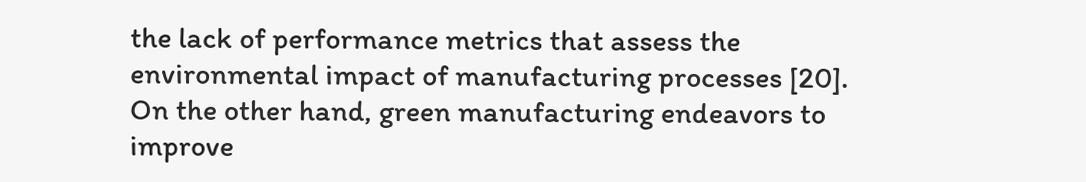the lack of performance metrics that assess the environmental impact of manufacturing processes [20]. On the other hand, green manufacturing endeavors to improve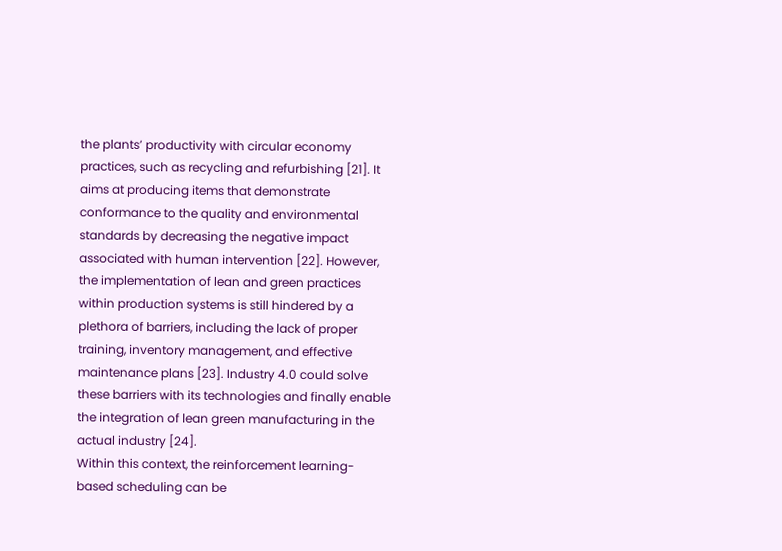the plants’ productivity with circular economy practices, such as recycling and refurbishing [21]. It aims at producing items that demonstrate conformance to the quality and environmental standards by decreasing the negative impact associated with human intervention [22]. However, the implementation of lean and green practices within production systems is still hindered by a plethora of barriers, including the lack of proper training, inventory management, and effective maintenance plans [23]. Industry 4.0 could solve these barriers with its technologies and finally enable the integration of lean green manufacturing in the actual industry [24].
Within this context, the reinforcement learning-based scheduling can be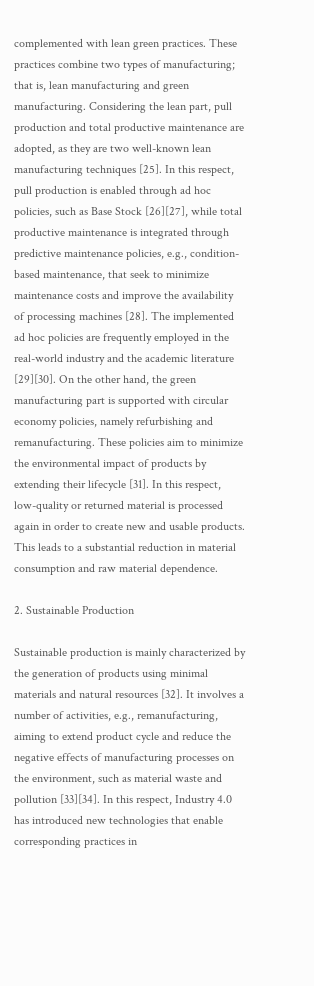complemented with lean green practices. These practices combine two types of manufacturing; that is, lean manufacturing and green manufacturing. Considering the lean part, pull production and total productive maintenance are adopted, as they are two well-known lean manufacturing techniques [25]. In this respect, pull production is enabled through ad hoc policies, such as Base Stock [26][27], while total productive maintenance is integrated through predictive maintenance policies, e.g., condition-based maintenance, that seek to minimize maintenance costs and improve the availability of processing machines [28]. The implemented ad hoc policies are frequently employed in the real-world industry and the academic literature [29][30]. On the other hand, the green manufacturing part is supported with circular economy policies, namely refurbishing and remanufacturing. These policies aim to minimize the environmental impact of products by extending their lifecycle [31]. In this respect, low-quality or returned material is processed again in order to create new and usable products. This leads to a substantial reduction in material consumption and raw material dependence.

2. Sustainable Production

Sustainable production is mainly characterized by the generation of products using minimal materials and natural resources [32]. It involves a number of activities, e.g., remanufacturing, aiming to extend product cycle and reduce the negative effects of manufacturing processes on the environment, such as material waste and pollution [33][34]. In this respect, Industry 4.0 has introduced new technologies that enable corresponding practices in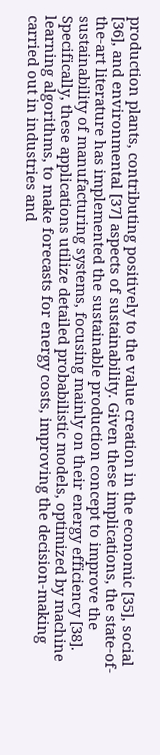production plants, contributing positively to the value creation in the economic [35], social [36], and environmental [37] aspects of sustainability. Given these implications, the state-of-the-art literature has implemented the sustainable production concept to improve the sustainability of manufacturing systems, focusing mainly on their energy efficiency [38]. Specifically, these applications utilize detailed probabilistic models, optimized by machine learning algorithms, to make forecasts for energy costs, improving the decision-making carried out in industries and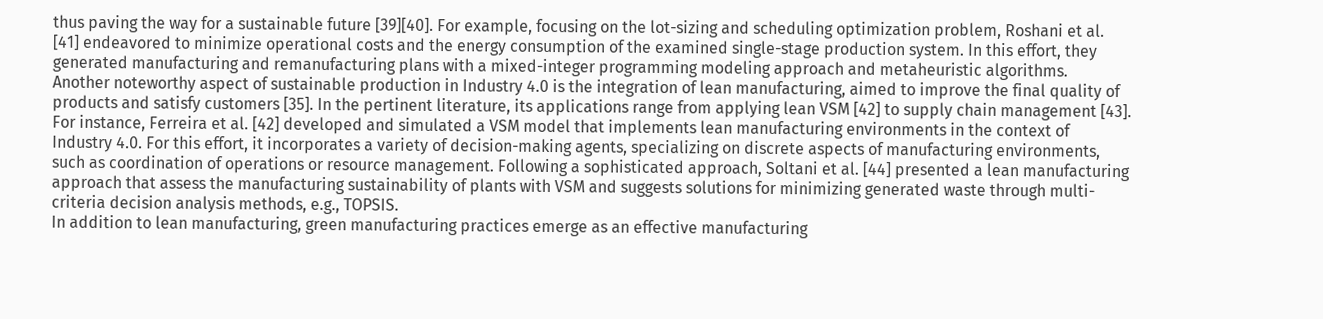thus paving the way for a sustainable future [39][40]. For example, focusing on the lot-sizing and scheduling optimization problem, Roshani et al. [41] endeavored to minimize operational costs and the energy consumption of the examined single-stage production system. In this effort, they generated manufacturing and remanufacturing plans with a mixed-integer programming modeling approach and metaheuristic algorithms.
Another noteworthy aspect of sustainable production in Industry 4.0 is the integration of lean manufacturing, aimed to improve the final quality of products and satisfy customers [35]. In the pertinent literature, its applications range from applying lean VSM [42] to supply chain management [43]. For instance, Ferreira et al. [42] developed and simulated a VSM model that implements lean manufacturing environments in the context of Industry 4.0. For this effort, it incorporates a variety of decision-making agents, specializing on discrete aspects of manufacturing environments, such as coordination of operations or resource management. Following a sophisticated approach, Soltani et al. [44] presented a lean manufacturing approach that assess the manufacturing sustainability of plants with VSM and suggests solutions for minimizing generated waste through multi-criteria decision analysis methods, e.g., TOPSIS.
In addition to lean manufacturing, green manufacturing practices emerge as an effective manufacturing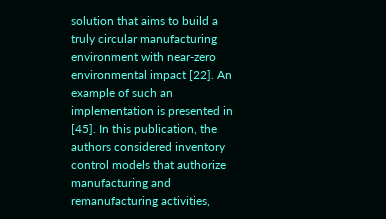solution that aims to build a truly circular manufacturing environment with near-zero environmental impact [22]. An example of such an implementation is presented in [45]. In this publication, the authors considered inventory control models that authorize manufacturing and remanufacturing activities,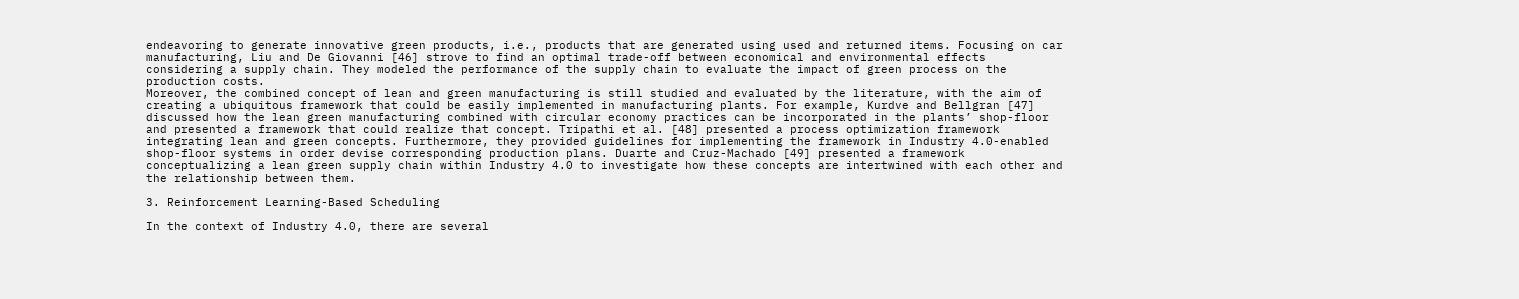endeavoring to generate innovative green products, i.e., products that are generated using used and returned items. Focusing on car manufacturing, Liu and De Giovanni [46] strove to find an optimal trade-off between economical and environmental effects considering a supply chain. They modeled the performance of the supply chain to evaluate the impact of green process on the production costs.
Moreover, the combined concept of lean and green manufacturing is still studied and evaluated by the literature, with the aim of creating a ubiquitous framework that could be easily implemented in manufacturing plants. For example, Kurdve and Bellgran [47] discussed how the lean green manufacturing combined with circular economy practices can be incorporated in the plants’ shop-floor and presented a framework that could realize that concept. Tripathi et al. [48] presented a process optimization framework integrating lean and green concepts. Furthermore, they provided guidelines for implementing the framework in Industry 4.0-enabled shop-floor systems in order devise corresponding production plans. Duarte and Cruz-Machado [49] presented a framework conceptualizing a lean green supply chain within Industry 4.0 to investigate how these concepts are intertwined with each other and the relationship between them.

3. Reinforcement Learning-Based Scheduling

In the context of Industry 4.0, there are several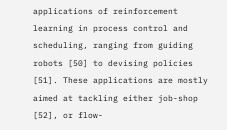applications of reinforcement learning in process control and scheduling, ranging from guiding robots [50] to devising policies [51]. These applications are mostly aimed at tackling either job-shop [52], or flow-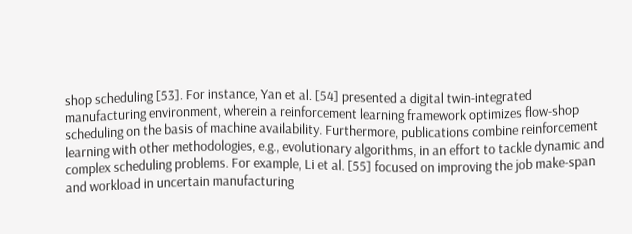shop scheduling [53]. For instance, Yan et al. [54] presented a digital twin-integrated manufacturing environment, wherein a reinforcement learning framework optimizes flow-shop scheduling on the basis of machine availability. Furthermore, publications combine reinforcement learning with other methodologies, e.g., evolutionary algorithms, in an effort to tackle dynamic and complex scheduling problems. For example, Li et al. [55] focused on improving the job make-span and workload in uncertain manufacturing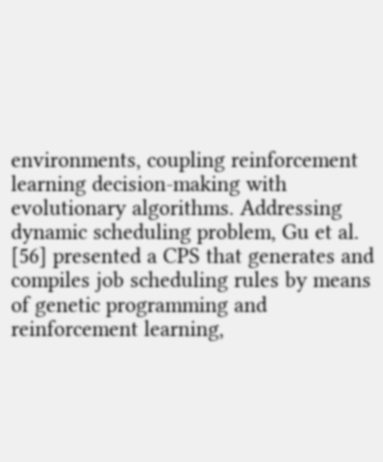environments, coupling reinforcement learning decision-making with evolutionary algorithms. Addressing dynamic scheduling problem, Gu et al. [56] presented a CPS that generates and compiles job scheduling rules by means of genetic programming and reinforcement learning,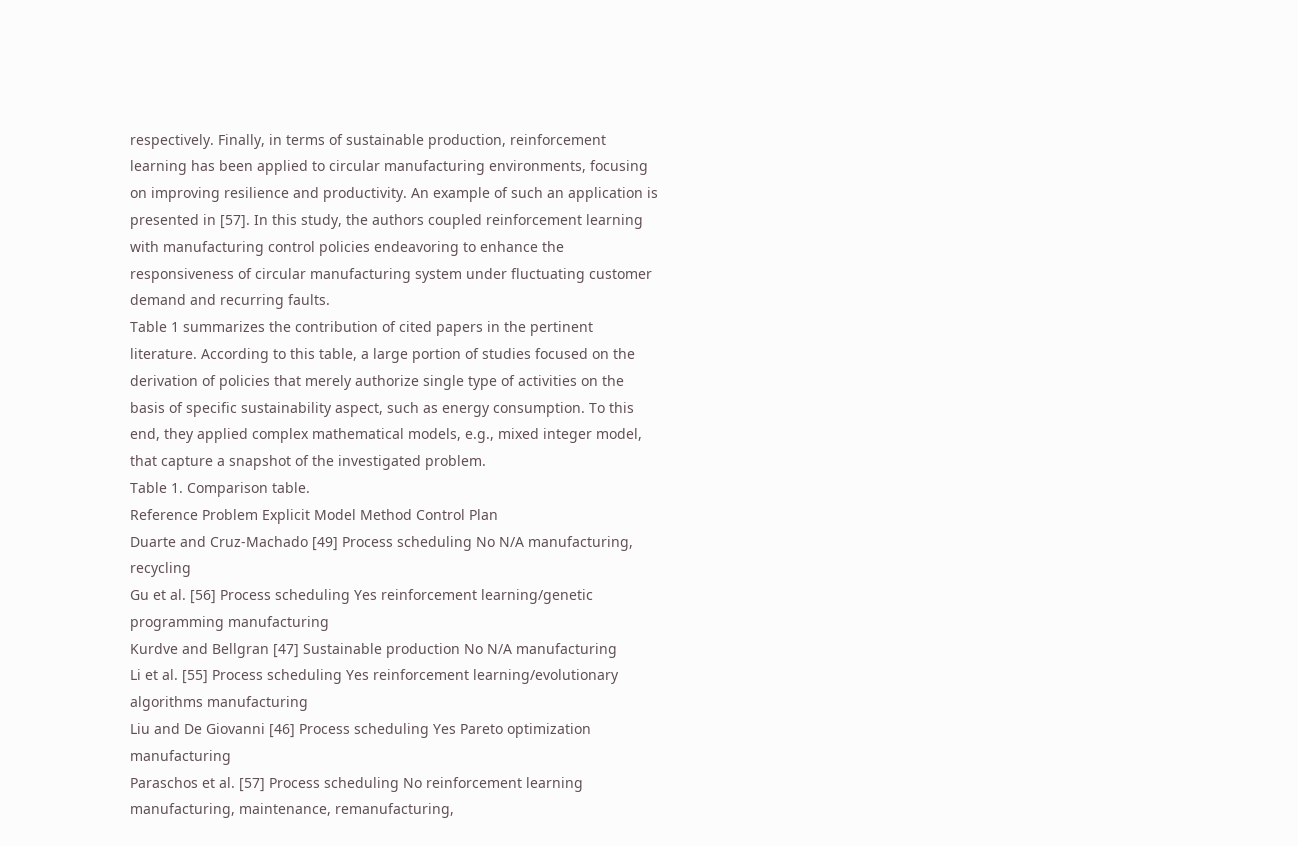respectively. Finally, in terms of sustainable production, reinforcement learning has been applied to circular manufacturing environments, focusing on improving resilience and productivity. An example of such an application is presented in [57]. In this study, the authors coupled reinforcement learning with manufacturing control policies endeavoring to enhance the responsiveness of circular manufacturing system under fluctuating customer demand and recurring faults.
Table 1 summarizes the contribution of cited papers in the pertinent literature. According to this table, a large portion of studies focused on the derivation of policies that merely authorize single type of activities on the basis of specific sustainability aspect, such as energy consumption. To this end, they applied complex mathematical models, e.g., mixed integer model, that capture a snapshot of the investigated problem.
Table 1. Comparison table.
Reference Problem Explicit Model Method Control Plan
Duarte and Cruz-Machado [49] Process scheduling No N/A manufacturing, recycling
Gu et al. [56] Process scheduling Yes reinforcement learning/genetic programming manufacturing
Kurdve and Bellgran [47] Sustainable production No N/A manufacturing
Li et al. [55] Process scheduling Yes reinforcement learning/evolutionary algorithms manufacturing
Liu and De Giovanni [46] Process scheduling Yes Pareto optimization manufacturing
Paraschos et al. [57] Process scheduling No reinforcement learning manufacturing, maintenance, remanufacturing,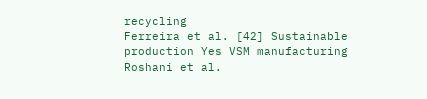recycling
Ferreira et al. [42] Sustainable production Yes VSM manufacturing
Roshani et al.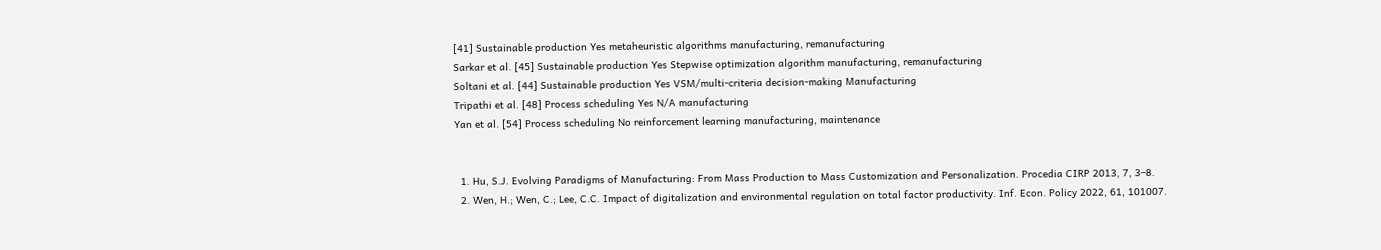[41] Sustainable production Yes metaheuristic algorithms manufacturing, remanufacturing
Sarkar et al. [45] Sustainable production Yes Stepwise optimization algorithm manufacturing, remanufacturing
Soltani et al. [44] Sustainable production Yes VSM/multi-criteria decision-making Manufacturing
Tripathi et al. [48] Process scheduling Yes N/A manufacturing
Yan et al. [54] Process scheduling No reinforcement learning manufacturing, maintenance


  1. Hu, S.J. Evolving Paradigms of Manufacturing: From Mass Production to Mass Customization and Personalization. Procedia CIRP 2013, 7, 3–8.
  2. Wen, H.; Wen, C.; Lee, C.C. Impact of digitalization and environmental regulation on total factor productivity. Inf. Econ. Policy 2022, 61, 101007.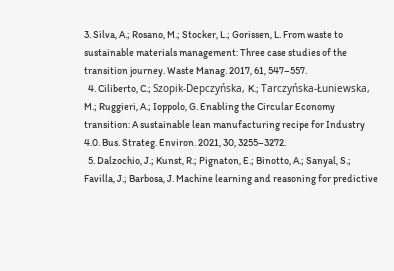3. Silva, A.; Rosano, M.; Stocker, L.; Gorissen, L. From waste to sustainable materials management: Three case studies of the transition journey. Waste Manag. 2017, 61, 547–557.
  4. Ciliberto, C.; Szopik-Depczyńska, K.; Tarczyńska-Łuniewska, M.; Ruggieri, A.; Ioppolo, G. Enabling the Circular Economy transition: A sustainable lean manufacturing recipe for Industry 4.0. Bus. Strateg. Environ. 2021, 30, 3255–3272.
  5. Dalzochio, J.; Kunst, R.; Pignaton, E.; Binotto, A.; Sanyal, S.; Favilla, J.; Barbosa, J. Machine learning and reasoning for predictive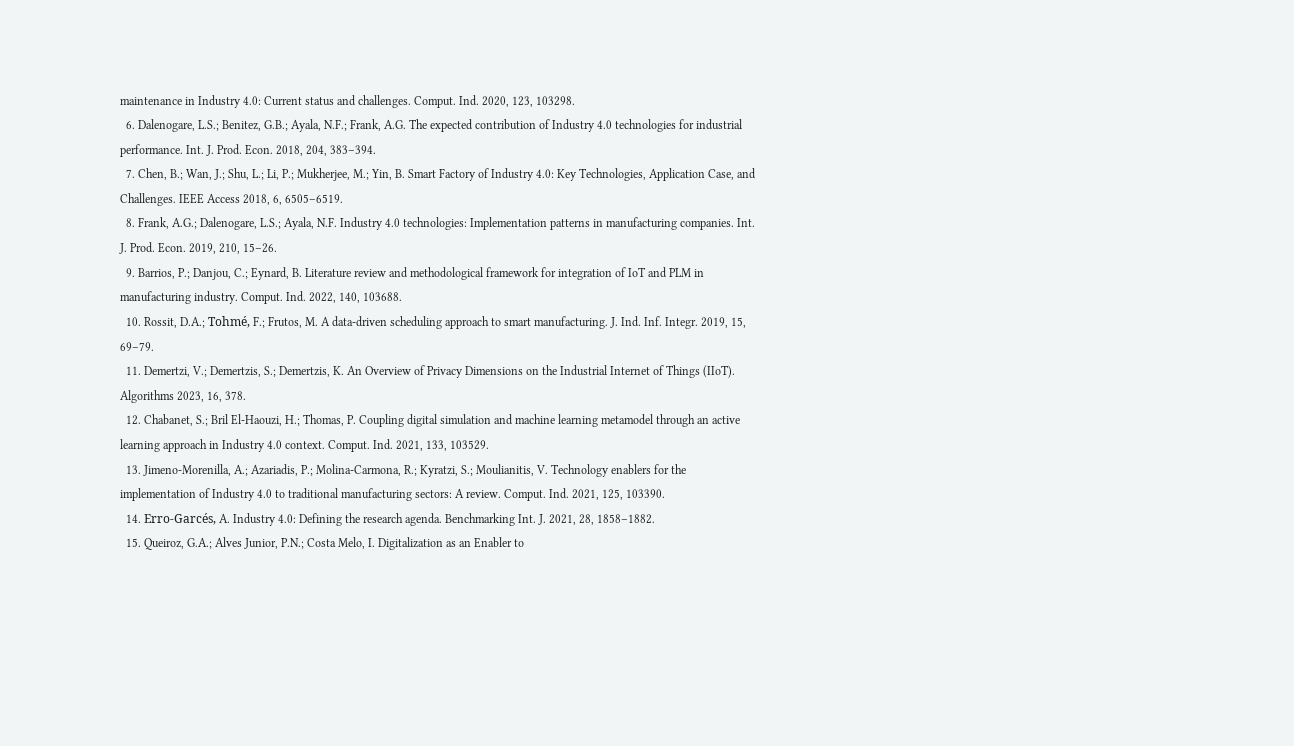maintenance in Industry 4.0: Current status and challenges. Comput. Ind. 2020, 123, 103298.
  6. Dalenogare, L.S.; Benitez, G.B.; Ayala, N.F.; Frank, A.G. The expected contribution of Industry 4.0 technologies for industrial performance. Int. J. Prod. Econ. 2018, 204, 383–394.
  7. Chen, B.; Wan, J.; Shu, L.; Li, P.; Mukherjee, M.; Yin, B. Smart Factory of Industry 4.0: Key Technologies, Application Case, and Challenges. IEEE Access 2018, 6, 6505–6519.
  8. Frank, A.G.; Dalenogare, L.S.; Ayala, N.F. Industry 4.0 technologies: Implementation patterns in manufacturing companies. Int. J. Prod. Econ. 2019, 210, 15–26.
  9. Barrios, P.; Danjou, C.; Eynard, B. Literature review and methodological framework for integration of IoT and PLM in manufacturing industry. Comput. Ind. 2022, 140, 103688.
  10. Rossit, D.A.; Tohmé, F.; Frutos, M. A data-driven scheduling approach to smart manufacturing. J. Ind. Inf. Integr. 2019, 15, 69–79.
  11. Demertzi, V.; Demertzis, S.; Demertzis, K. An Overview of Privacy Dimensions on the Industrial Internet of Things (IIoT). Algorithms 2023, 16, 378.
  12. Chabanet, S.; Bril El-Haouzi, H.; Thomas, P. Coupling digital simulation and machine learning metamodel through an active learning approach in Industry 4.0 context. Comput. Ind. 2021, 133, 103529.
  13. Jimeno-Morenilla, A.; Azariadis, P.; Molina-Carmona, R.; Kyratzi, S.; Moulianitis, V. Technology enablers for the implementation of Industry 4.0 to traditional manufacturing sectors: A review. Comput. Ind. 2021, 125, 103390.
  14. Erro-Garcés, A. Industry 4.0: Defining the research agenda. Benchmarking Int. J. 2021, 28, 1858–1882.
  15. Queiroz, G.A.; Alves Junior, P.N.; Costa Melo, I. Digitalization as an Enabler to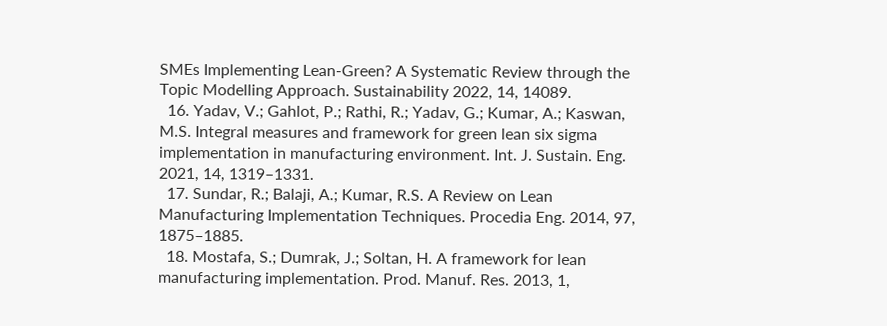SMEs Implementing Lean-Green? A Systematic Review through the Topic Modelling Approach. Sustainability 2022, 14, 14089.
  16. Yadav, V.; Gahlot, P.; Rathi, R.; Yadav, G.; Kumar, A.; Kaswan, M.S. Integral measures and framework for green lean six sigma implementation in manufacturing environment. Int. J. Sustain. Eng. 2021, 14, 1319–1331.
  17. Sundar, R.; Balaji, A.; Kumar, R.S. A Review on Lean Manufacturing Implementation Techniques. Procedia Eng. 2014, 97, 1875–1885.
  18. Mostafa, S.; Dumrak, J.; Soltan, H. A framework for lean manufacturing implementation. Prod. Manuf. Res. 2013, 1,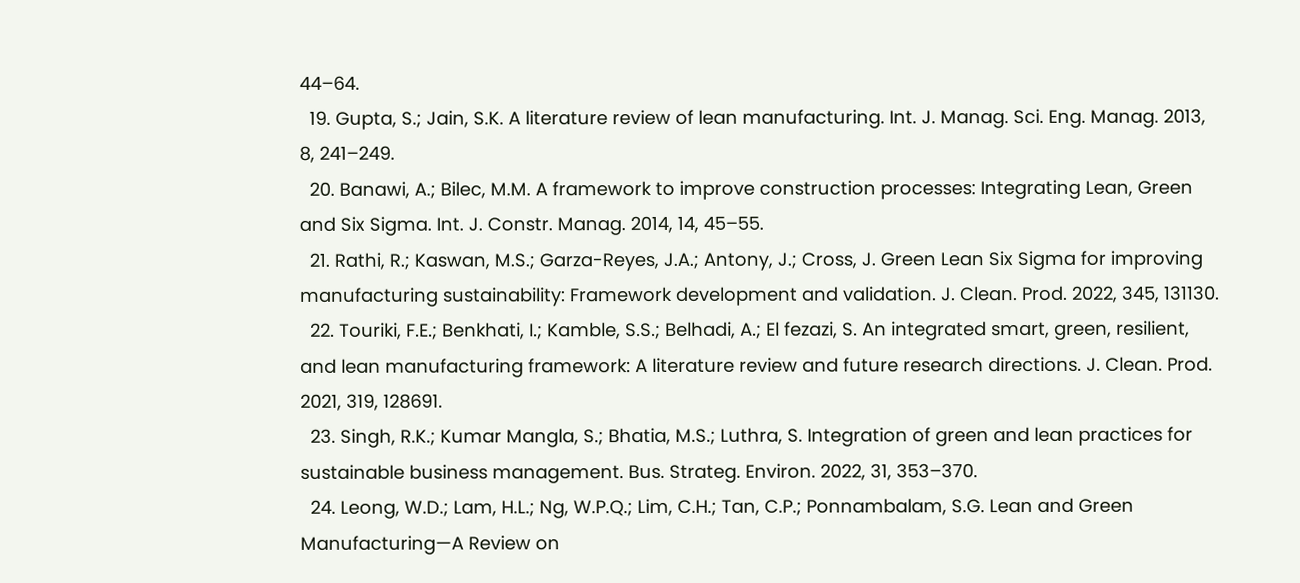44–64.
  19. Gupta, S.; Jain, S.K. A literature review of lean manufacturing. Int. J. Manag. Sci. Eng. Manag. 2013, 8, 241–249.
  20. Banawi, A.; Bilec, M.M. A framework to improve construction processes: Integrating Lean, Green and Six Sigma. Int. J. Constr. Manag. 2014, 14, 45–55.
  21. Rathi, R.; Kaswan, M.S.; Garza-Reyes, J.A.; Antony, J.; Cross, J. Green Lean Six Sigma for improving manufacturing sustainability: Framework development and validation. J. Clean. Prod. 2022, 345, 131130.
  22. Touriki, F.E.; Benkhati, I.; Kamble, S.S.; Belhadi, A.; El fezazi, S. An integrated smart, green, resilient, and lean manufacturing framework: A literature review and future research directions. J. Clean. Prod. 2021, 319, 128691.
  23. Singh, R.K.; Kumar Mangla, S.; Bhatia, M.S.; Luthra, S. Integration of green and lean practices for sustainable business management. Bus. Strateg. Environ. 2022, 31, 353–370.
  24. Leong, W.D.; Lam, H.L.; Ng, W.P.Q.; Lim, C.H.; Tan, C.P.; Ponnambalam, S.G. Lean and Green Manufacturing—A Review on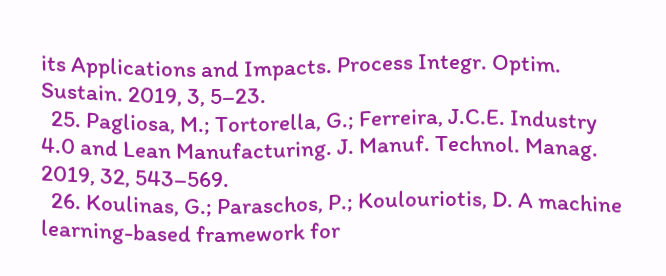its Applications and Impacts. Process Integr. Optim. Sustain. 2019, 3, 5–23.
  25. Pagliosa, M.; Tortorella, G.; Ferreira, J.C.E. Industry 4.0 and Lean Manufacturing. J. Manuf. Technol. Manag. 2019, 32, 543–569.
  26. Koulinas, G.; Paraschos, P.; Koulouriotis, D. A machine learning-based framework for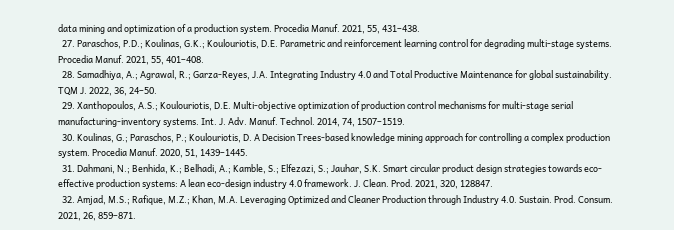data mining and optimization of a production system. Procedia Manuf. 2021, 55, 431–438.
  27. Paraschos, P.D.; Koulinas, G.K.; Koulouriotis, D.E. Parametric and reinforcement learning control for degrading multi-stage systems. Procedia Manuf. 2021, 55, 401–408.
  28. Samadhiya, A.; Agrawal, R.; Garza-Reyes, J.A. Integrating Industry 4.0 and Total Productive Maintenance for global sustainability. TQM J. 2022, 36, 24–50.
  29. Xanthopoulos, A.S.; Koulouriotis, D.E. Multi-objective optimization of production control mechanisms for multi-stage serial manufacturing-inventory systems. Int. J. Adv. Manuf. Technol. 2014, 74, 1507–1519.
  30. Koulinas, G.; Paraschos, P.; Koulouriotis, D. A Decision Trees-based knowledge mining approach for controlling a complex production system. Procedia Manuf. 2020, 51, 1439–1445.
  31. Dahmani, N.; Benhida, K.; Belhadi, A.; Kamble, S.; Elfezazi, S.; Jauhar, S.K. Smart circular product design strategies towards eco-effective production systems: A lean eco-design industry 4.0 framework. J. Clean. Prod. 2021, 320, 128847.
  32. Amjad, M.S.; Rafique, M.Z.; Khan, M.A. Leveraging Optimized and Cleaner Production through Industry 4.0. Sustain. Prod. Consum. 2021, 26, 859–871.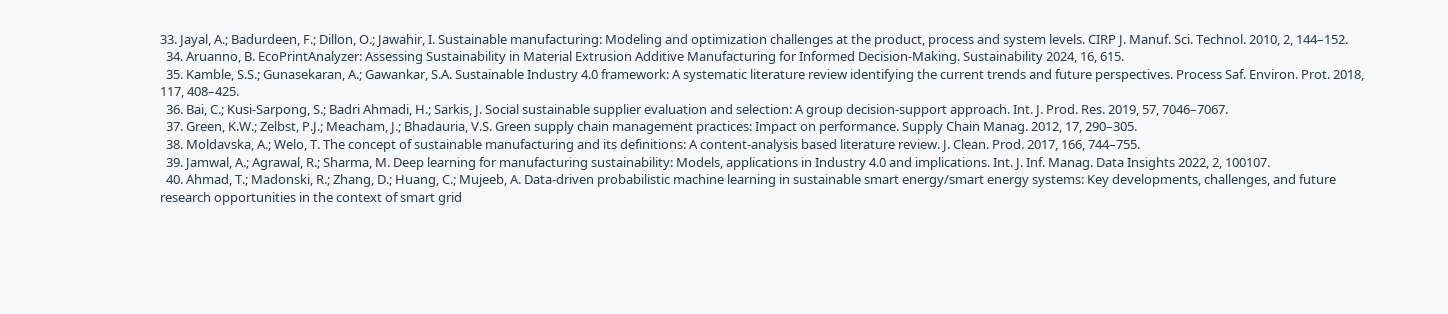33. Jayal, A.; Badurdeen, F.; Dillon, O.; Jawahir, I. Sustainable manufacturing: Modeling and optimization challenges at the product, process and system levels. CIRP J. Manuf. Sci. Technol. 2010, 2, 144–152.
  34. Aruanno, B. EcoPrintAnalyzer: Assessing Sustainability in Material Extrusion Additive Manufacturing for Informed Decision-Making. Sustainability 2024, 16, 615.
  35. Kamble, S.S.; Gunasekaran, A.; Gawankar, S.A. Sustainable Industry 4.0 framework: A systematic literature review identifying the current trends and future perspectives. Process Saf. Environ. Prot. 2018, 117, 408–425.
  36. Bai, C.; Kusi-Sarpong, S.; Badri Ahmadi, H.; Sarkis, J. Social sustainable supplier evaluation and selection: A group decision-support approach. Int. J. Prod. Res. 2019, 57, 7046–7067.
  37. Green, K.W.; Zelbst, P.J.; Meacham, J.; Bhadauria, V.S. Green supply chain management practices: Impact on performance. Supply Chain Manag. 2012, 17, 290–305.
  38. Moldavska, A.; Welo, T. The concept of sustainable manufacturing and its definitions: A content-analysis based literature review. J. Clean. Prod. 2017, 166, 744–755.
  39. Jamwal, A.; Agrawal, R.; Sharma, M. Deep learning for manufacturing sustainability: Models, applications in Industry 4.0 and implications. Int. J. Inf. Manag. Data Insights 2022, 2, 100107.
  40. Ahmad, T.; Madonski, R.; Zhang, D.; Huang, C.; Mujeeb, A. Data-driven probabilistic machine learning in sustainable smart energy/smart energy systems: Key developments, challenges, and future research opportunities in the context of smart grid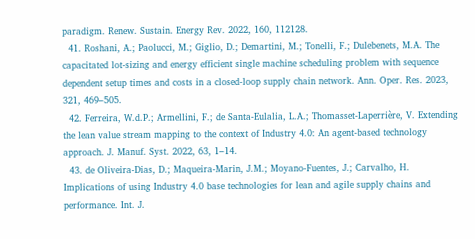paradigm. Renew. Sustain. Energy Rev. 2022, 160, 112128.
  41. Roshani, A.; Paolucci, M.; Giglio, D.; Demartini, M.; Tonelli, F.; Dulebenets, M.A. The capacitated lot-sizing and energy efficient single machine scheduling problem with sequence dependent setup times and costs in a closed-loop supply chain network. Ann. Oper. Res. 2023, 321, 469–505.
  42. Ferreira, W.d.P.; Armellini, F.; de Santa-Eulalia, L.A.; Thomasset-Laperrière, V. Extending the lean value stream mapping to the context of Industry 4.0: An agent-based technology approach. J. Manuf. Syst. 2022, 63, 1–14.
  43. de Oliveira-Dias, D.; Maqueira-Marin, J.M.; Moyano-Fuentes, J.; Carvalho, H. Implications of using Industry 4.0 base technologies for lean and agile supply chains and performance. Int. J.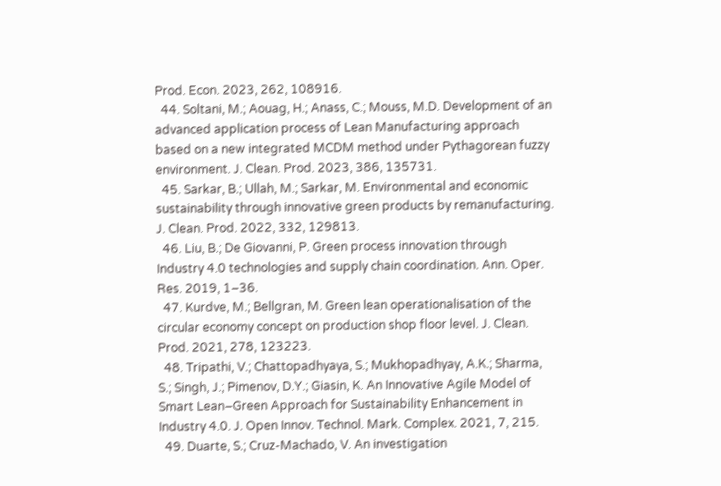Prod. Econ. 2023, 262, 108916.
  44. Soltani, M.; Aouag, H.; Anass, C.; Mouss, M.D. Development of an advanced application process of Lean Manufacturing approach based on a new integrated MCDM method under Pythagorean fuzzy environment. J. Clean. Prod. 2023, 386, 135731.
  45. Sarkar, B.; Ullah, M.; Sarkar, M. Environmental and economic sustainability through innovative green products by remanufacturing. J. Clean. Prod. 2022, 332, 129813.
  46. Liu, B.; De Giovanni, P. Green process innovation through Industry 4.0 technologies and supply chain coordination. Ann. Oper. Res. 2019, 1–36.
  47. Kurdve, M.; Bellgran, M. Green lean operationalisation of the circular economy concept on production shop floor level. J. Clean. Prod. 2021, 278, 123223.
  48. Tripathi, V.; Chattopadhyaya, S.; Mukhopadhyay, A.K.; Sharma, S.; Singh, J.; Pimenov, D.Y.; Giasin, K. An Innovative Agile Model of Smart Lean–Green Approach for Sustainability Enhancement in Industry 4.0. J. Open Innov. Technol. Mark. Complex. 2021, 7, 215.
  49. Duarte, S.; Cruz-Machado, V. An investigation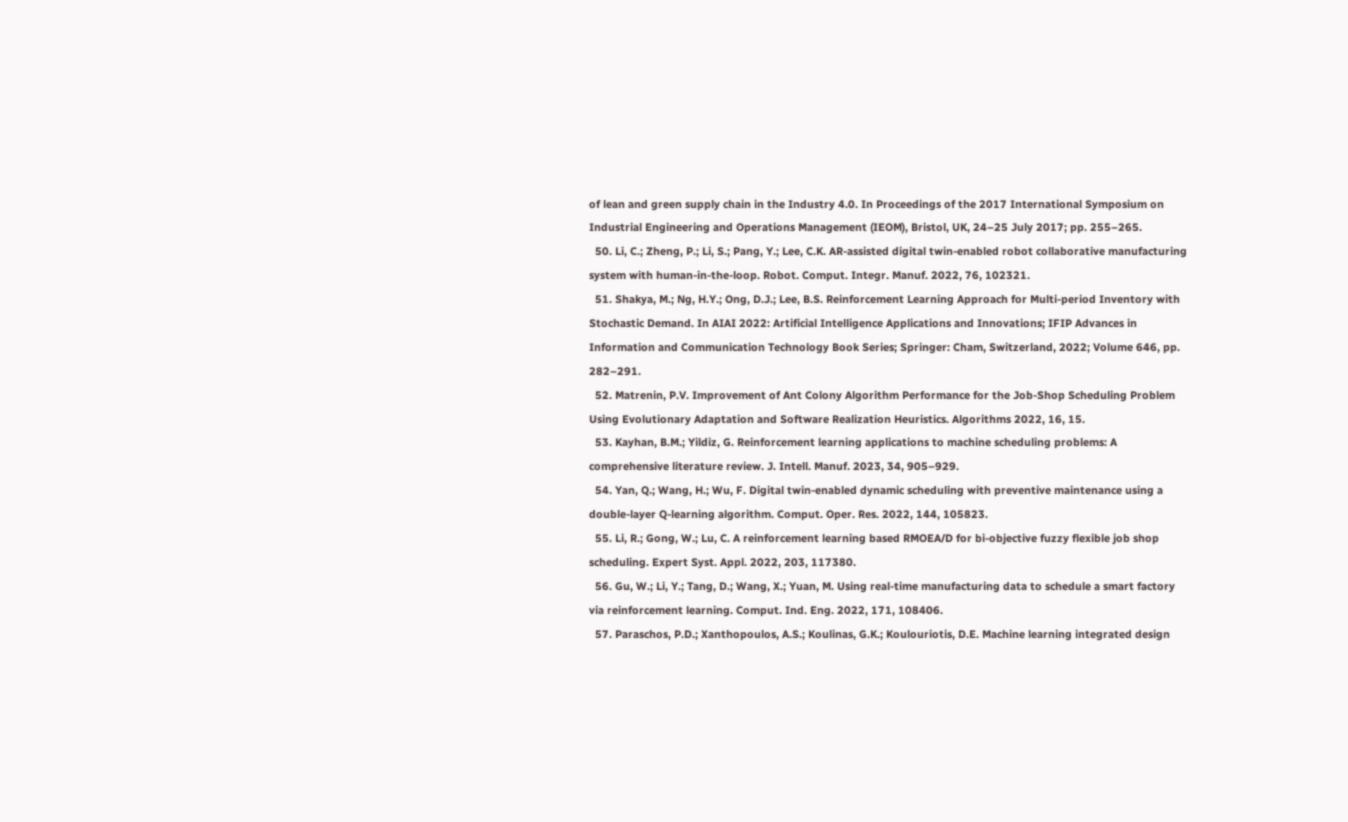of lean and green supply chain in the Industry 4.0. In Proceedings of the 2017 International Symposium on Industrial Engineering and Operations Management (IEOM), Bristol, UK, 24–25 July 2017; pp. 255–265.
  50. Li, C.; Zheng, P.; Li, S.; Pang, Y.; Lee, C.K. AR-assisted digital twin-enabled robot collaborative manufacturing system with human-in-the-loop. Robot. Comput. Integr. Manuf. 2022, 76, 102321.
  51. Shakya, M.; Ng, H.Y.; Ong, D.J.; Lee, B.S. Reinforcement Learning Approach for Multi-period Inventory with Stochastic Demand. In AIAI 2022: Artificial Intelligence Applications and Innovations; IFIP Advances in Information and Communication Technology Book Series; Springer: Cham, Switzerland, 2022; Volume 646, pp. 282–291.
  52. Matrenin, P.V. Improvement of Ant Colony Algorithm Performance for the Job-Shop Scheduling Problem Using Evolutionary Adaptation and Software Realization Heuristics. Algorithms 2022, 16, 15.
  53. Kayhan, B.M.; Yildiz, G. Reinforcement learning applications to machine scheduling problems: A comprehensive literature review. J. Intell. Manuf. 2023, 34, 905–929.
  54. Yan, Q.; Wang, H.; Wu, F. Digital twin-enabled dynamic scheduling with preventive maintenance using a double-layer Q-learning algorithm. Comput. Oper. Res. 2022, 144, 105823.
  55. Li, R.; Gong, W.; Lu, C. A reinforcement learning based RMOEA/D for bi-objective fuzzy flexible job shop scheduling. Expert Syst. Appl. 2022, 203, 117380.
  56. Gu, W.; Li, Y.; Tang, D.; Wang, X.; Yuan, M. Using real-time manufacturing data to schedule a smart factory via reinforcement learning. Comput. Ind. Eng. 2022, 171, 108406.
  57. Paraschos, P.D.; Xanthopoulos, A.S.; Koulinas, G.K.; Koulouriotis, D.E. Machine learning integrated design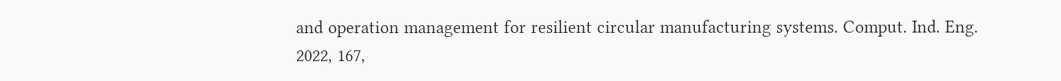and operation management for resilient circular manufacturing systems. Comput. Ind. Eng. 2022, 167,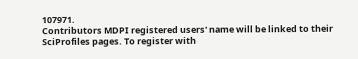107971.
Contributors MDPI registered users' name will be linked to their SciProfiles pages. To register with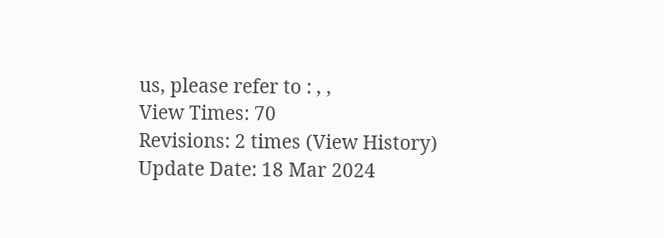us, please refer to : , ,
View Times: 70
Revisions: 2 times (View History)
Update Date: 18 Mar 2024